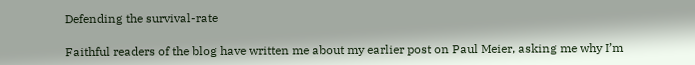Defending the survival-rate

Faithful readers of the blog have written me about my earlier post on Paul Meier, asking me why I’m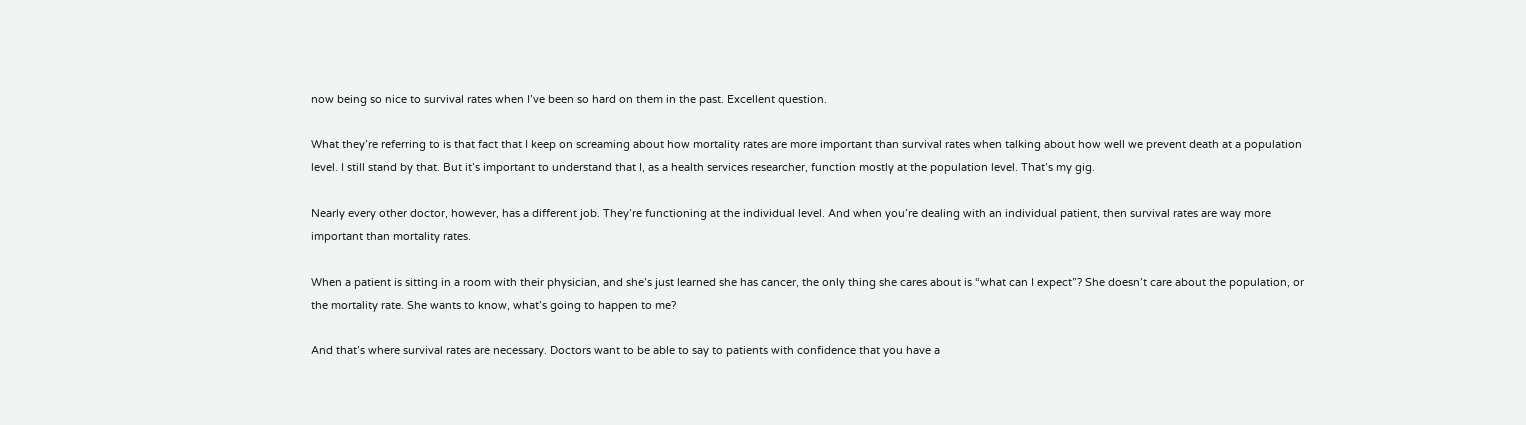now being so nice to survival rates when I’ve been so hard on them in the past. Excellent question.

What they’re referring to is that fact that I keep on screaming about how mortality rates are more important than survival rates when talking about how well we prevent death at a population level. I still stand by that. But it’s important to understand that I, as a health services researcher, function mostly at the population level. That’s my gig.

Nearly every other doctor, however, has a different job. They’re functioning at the individual level. And when you’re dealing with an individual patient, then survival rates are way more important than mortality rates.

When a patient is sitting in a room with their physician, and she’s just learned she has cancer, the only thing she cares about is “what can I expect”? She doesn’t care about the population, or the mortality rate. She wants to know, what’s going to happen to me?

And that’s where survival rates are necessary. Doctors want to be able to say to patients with confidence that you have a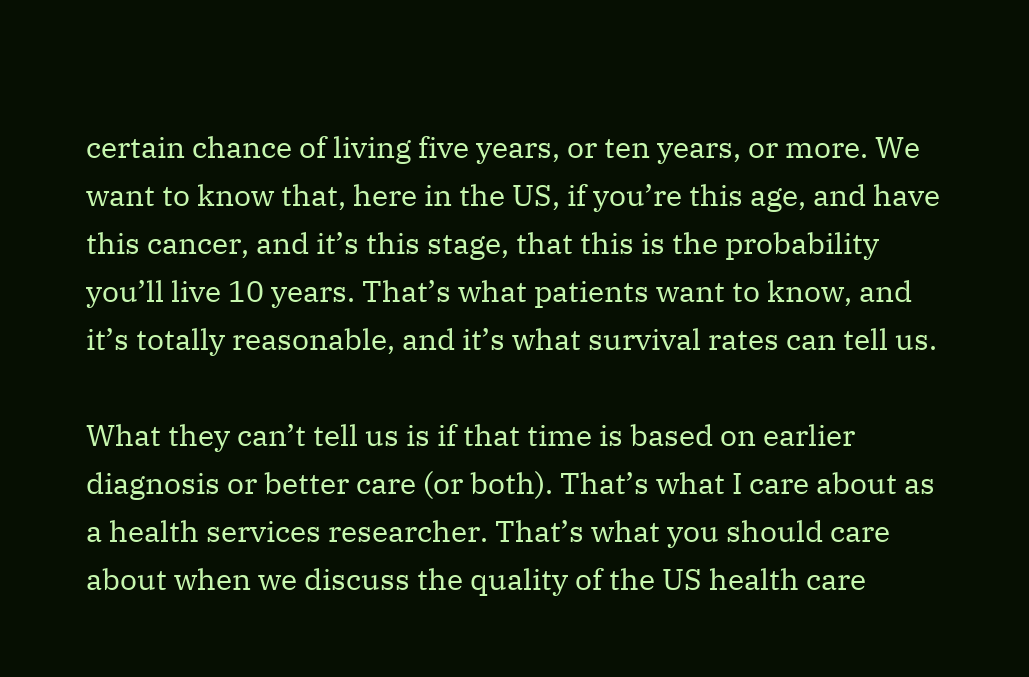certain chance of living five years, or ten years, or more. We want to know that, here in the US, if you’re this age, and have this cancer, and it’s this stage, that this is the probability you’ll live 10 years. That’s what patients want to know, and it’s totally reasonable, and it’s what survival rates can tell us.

What they can’t tell us is if that time is based on earlier diagnosis or better care (or both). That’s what I care about as a health services researcher. That’s what you should care about when we discuss the quality of the US health care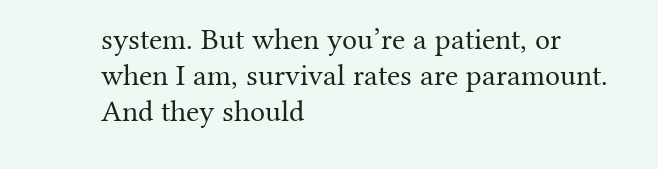system. But when you’re a patient, or when I am, survival rates are paramount. And they should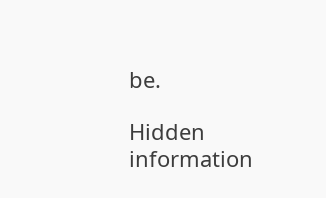be.

Hidden information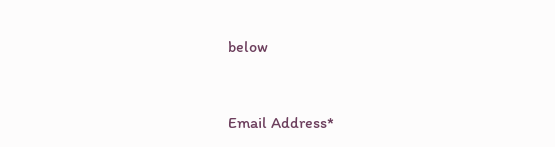below


Email Address*